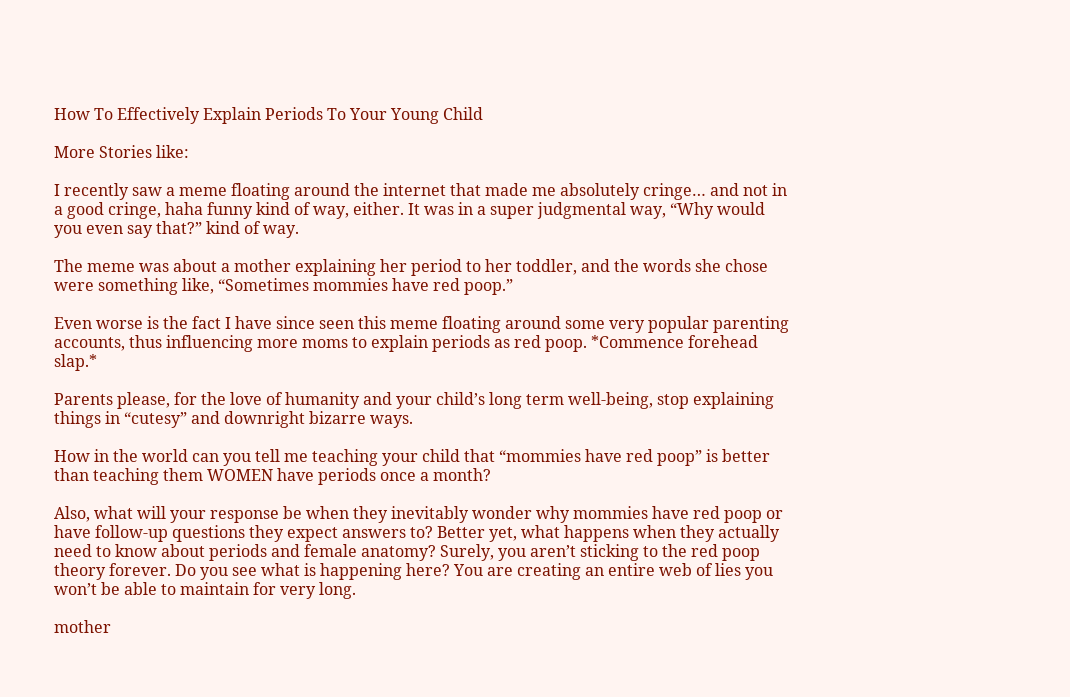How To Effectively Explain Periods To Your Young Child

More Stories like:

I recently saw a meme floating around the internet that made me absolutely cringe… and not in a good cringe, haha funny kind of way, either. It was in a super judgmental way, “Why would you even say that?” kind of way.

The meme was about a mother explaining her period to her toddler, and the words she chose were something like, “Sometimes mommies have red poop.”

Even worse is the fact I have since seen this meme floating around some very popular parenting accounts, thus influencing more moms to explain periods as red poop. *Commence forehead slap.*

Parents please, for the love of humanity and your child’s long term well-being, stop explaining things in “cutesy” and downright bizarre ways.

How in the world can you tell me teaching your child that “mommies have red poop” is better than teaching them WOMEN have periods once a month?

Also, what will your response be when they inevitably wonder why mommies have red poop or have follow-up questions they expect answers to? Better yet, what happens when they actually need to know about periods and female anatomy? Surely, you aren’t sticking to the red poop theory forever. Do you see what is happening here? You are creating an entire web of lies you won’t be able to maintain for very long.

mother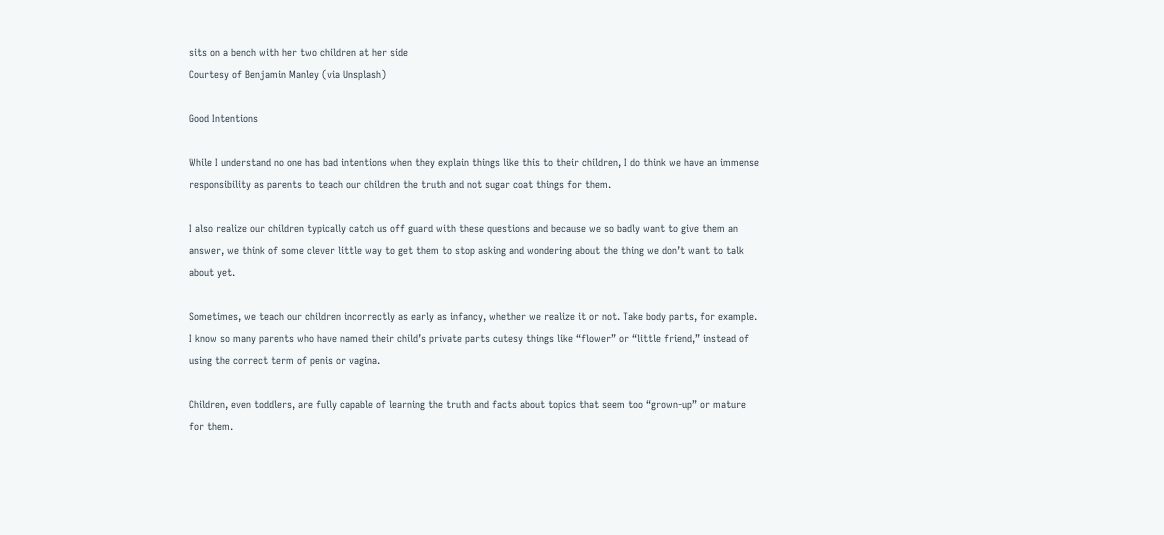sits on a bench with her two children at her side
Courtesy of Benjamin Manley (via Unsplash)

Good Intentions

While I understand no one has bad intentions when they explain things like this to their children, I do think we have an immense responsibility as parents to teach our children the truth and not sugar coat things for them.

I also realize our children typically catch us off guard with these questions and because we so badly want to give them an answer, we think of some clever little way to get them to stop asking and wondering about the thing we don’t want to talk about yet.

Sometimes, we teach our children incorrectly as early as infancy, whether we realize it or not. Take body parts, for example. I know so many parents who have named their child’s private parts cutesy things like “flower” or “little friend,” instead of using the correct term of penis or vagina.

Children, even toddlers, are fully capable of learning the truth and facts about topics that seem too “grown-up” or mature for them.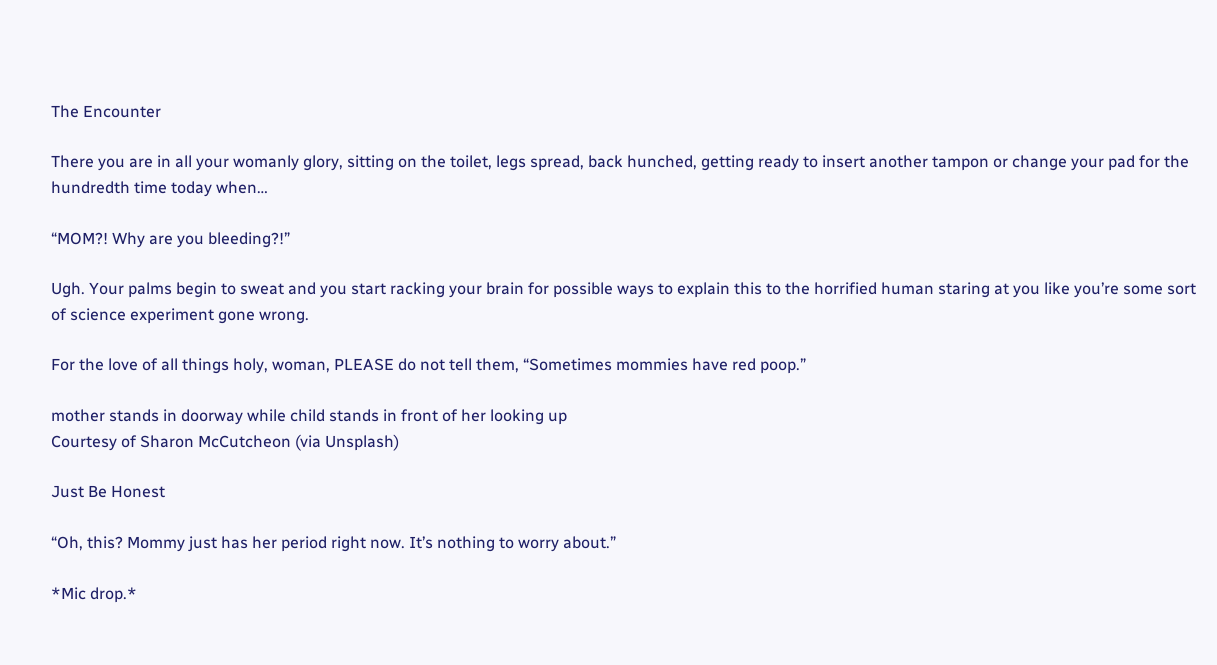The Encounter

There you are in all your womanly glory, sitting on the toilet, legs spread, back hunched, getting ready to insert another tampon or change your pad for the hundredth time today when…

“MOM?! Why are you bleeding?!”

Ugh. Your palms begin to sweat and you start racking your brain for possible ways to explain this to the horrified human staring at you like you’re some sort of science experiment gone wrong.

For the love of all things holy, woman, PLEASE do not tell them, “Sometimes mommies have red poop.”

mother stands in doorway while child stands in front of her looking up
Courtesy of Sharon McCutcheon (via Unsplash)

Just Be Honest

“Oh, this? Mommy just has her period right now. It’s nothing to worry about.”

*Mic drop.*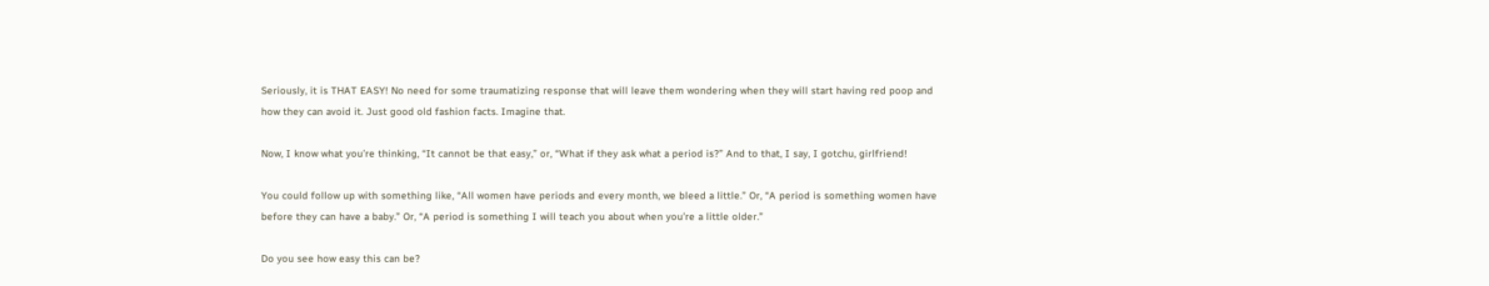Seriously, it is THAT EASY! No need for some traumatizing response that will leave them wondering when they will start having red poop and how they can avoid it. Just good old fashion facts. Imagine that.

Now, I know what you’re thinking, “It cannot be that easy,” or, “What if they ask what a period is?” And to that, I say, I gotchu, girlfriend!

You could follow up with something like, “All women have periods and every month, we bleed a little.” Or, “A period is something women have before they can have a baby.” Or, “A period is something I will teach you about when you’re a little older.”

Do you see how easy this can be?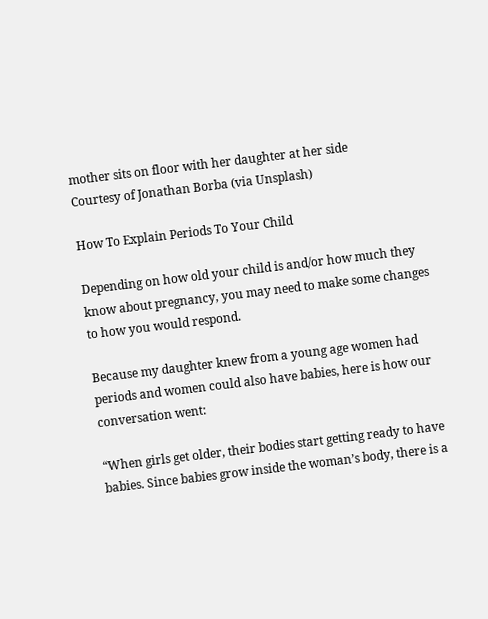mother sits on floor with her daughter at her side
Courtesy of Jonathan Borba (via Unsplash)

How To Explain Periods To Your Child

Depending on how old your child is and/or how much they know about pregnancy, you may need to make some changes to how you would respond.

Because my daughter knew from a young age women had periods and women could also have babies, here is how our conversation went:

“When girls get older, their bodies start getting ready to have babies. Since babies grow inside the woman’s body, there is a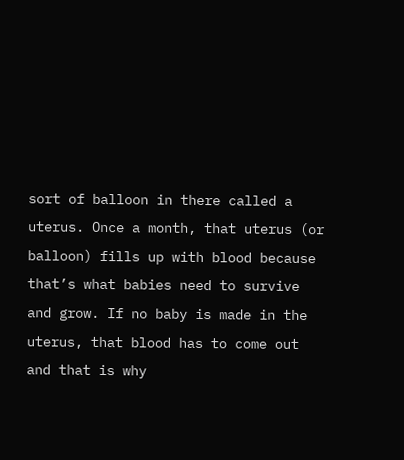sort of balloon in there called a uterus. Once a month, that uterus (or balloon) fills up with blood because that’s what babies need to survive and grow. If no baby is made in the uterus, that blood has to come out and that is why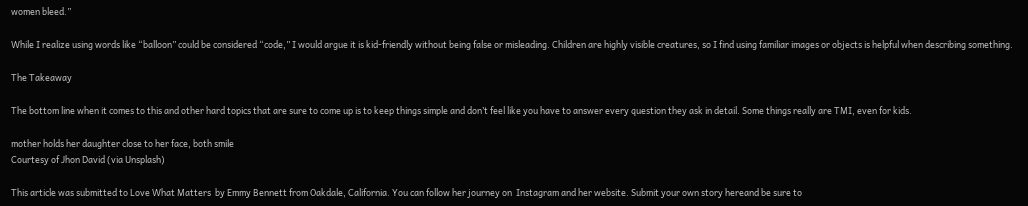women bleed.”

While I realize using words like “balloon” could be considered “code,” I would argue it is kid-friendly without being false or misleading. Children are highly visible creatures, so I find using familiar images or objects is helpful when describing something.

The Takeaway

The bottom line when it comes to this and other hard topics that are sure to come up is to keep things simple and don’t feel like you have to answer every question they ask in detail. Some things really are TMI, even for kids.

mother holds her daughter close to her face, both smile
Courtesy of Jhon David (via Unsplash)

This article was submitted to Love What Matters  by Emmy Bennett from Oakdale, California. You can follow her journey on  Instagram and her website. Submit your own story hereand be sure to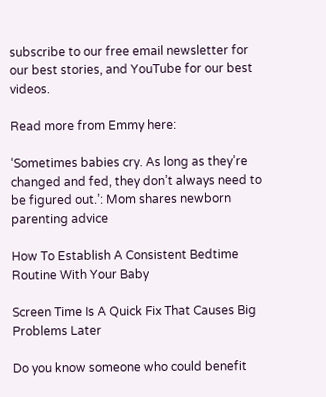subscribe to our free email newsletter for our best stories, and YouTube for our best videos.

Read more from Emmy here:

‘Sometimes babies cry. As long as they’re changed and fed, they don’t always need to be figured out.’: Mom shares newborn parenting advice

How To Establish A Consistent Bedtime Routine With Your Baby

Screen Time Is A Quick Fix That Causes Big Problems Later

Do you know someone who could benefit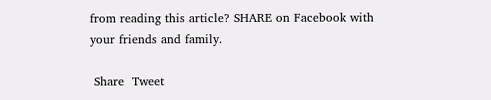from reading this article? SHARE on Facebook with your friends and family.

 Share  Tweet